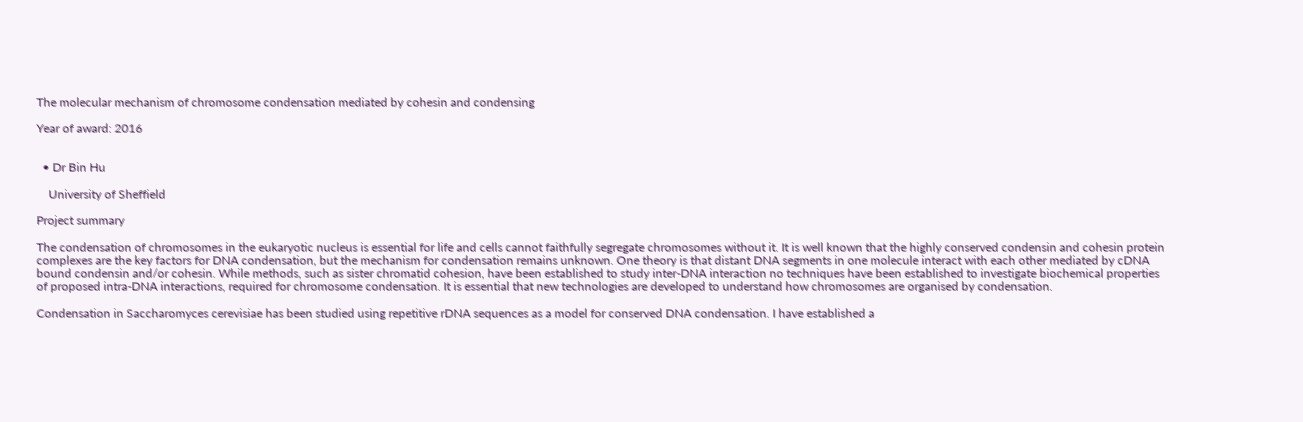The molecular mechanism of chromosome condensation mediated by cohesin and condensing

Year of award: 2016


  • Dr Bin Hu

    University of Sheffield

Project summary

The condensation of chromosomes in the eukaryotic nucleus is essential for life and cells cannot faithfully segregate chromosomes without it. It is well known that the highly conserved condensin and cohesin protein complexes are the key factors for DNA condensation, but the mechanism for condensation remains unknown. One theory is that distant DNA segments in one molecule interact with each other mediated by cDNA bound condensin and/or cohesin. While methods, such as sister chromatid cohesion, have been established to study inter-DNA interaction no techniques have been established to investigate biochemical properties of proposed intra-DNA interactions, required for chromosome condensation. It is essential that new technologies are developed to understand how chromosomes are organised by condensation.

Condensation in Saccharomyces cerevisiae has been studied using repetitive rDNA sequences as a model for conserved DNA condensation. I have established a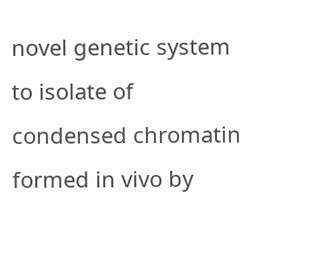novel genetic system to isolate of condensed chromatin formed in vivo by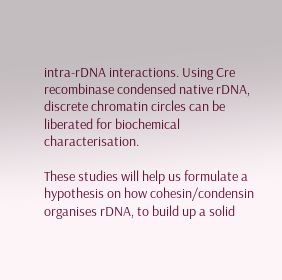intra-rDNA interactions. Using Cre recombinase condensed native rDNA, discrete chromatin circles can be liberated for biochemical characterisation.

These studies will help us formulate a hypothesis on how cohesin/condensin organises rDNA, to build up a solid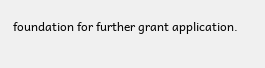foundation for further grant application.